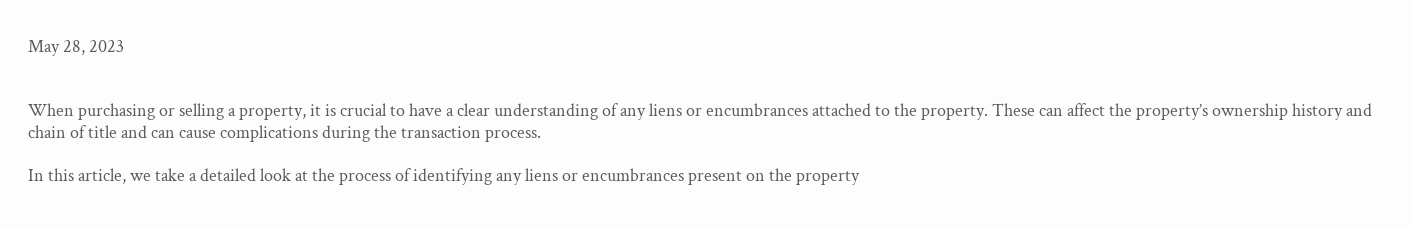May 28, 2023


When purchasing or selling a property, it is crucial to have a clear understanding of any liens or encumbrances attached to the property. These can affect the property’s ownership history and chain of title and can cause complications during the transaction process.

In this article, we take a detailed look at the process of identifying any liens or encumbrances present on the property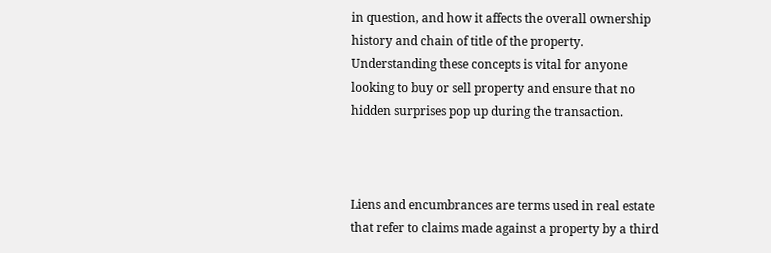in question, and how it affects the overall ownership history and chain of title of the property. Understanding these concepts is vital for anyone looking to buy or sell property and ensure that no hidden surprises pop up during the transaction.



Liens and encumbrances are terms used in real estate that refer to claims made against a property by a third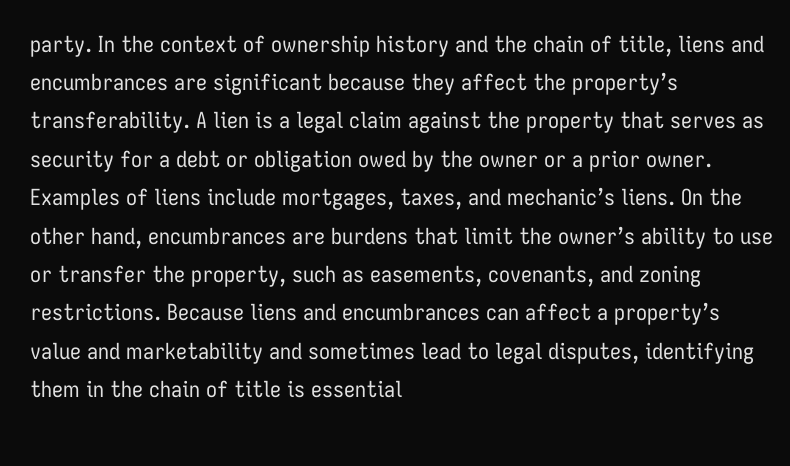party. In the context of ownership history and the chain of title, liens and encumbrances are significant because they affect the property’s transferability. A lien is a legal claim against the property that serves as security for a debt or obligation owed by the owner or a prior owner. Examples of liens include mortgages, taxes, and mechanic’s liens. On the other hand, encumbrances are burdens that limit the owner’s ability to use or transfer the property, such as easements, covenants, and zoning restrictions. Because liens and encumbrances can affect a property’s value and marketability and sometimes lead to legal disputes, identifying them in the chain of title is essential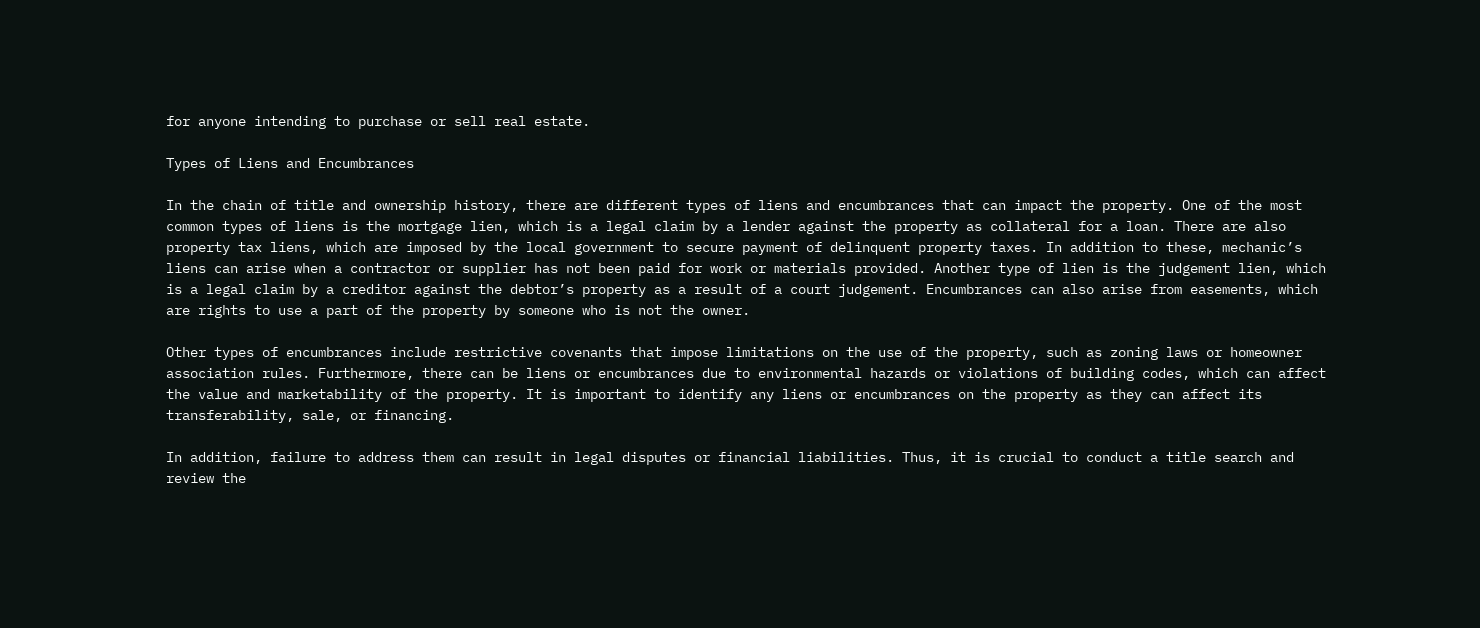for anyone intending to purchase or sell real estate.

Types of Liens and Encumbrances

In the chain of title and ownership history, there are different types of liens and encumbrances that can impact the property. One of the most common types of liens is the mortgage lien, which is a legal claim by a lender against the property as collateral for a loan. There are also property tax liens, which are imposed by the local government to secure payment of delinquent property taxes. In addition to these, mechanic’s liens can arise when a contractor or supplier has not been paid for work or materials provided. Another type of lien is the judgement lien, which is a legal claim by a creditor against the debtor’s property as a result of a court judgement. Encumbrances can also arise from easements, which are rights to use a part of the property by someone who is not the owner.

Other types of encumbrances include restrictive covenants that impose limitations on the use of the property, such as zoning laws or homeowner association rules. Furthermore, there can be liens or encumbrances due to environmental hazards or violations of building codes, which can affect the value and marketability of the property. It is important to identify any liens or encumbrances on the property as they can affect its transferability, sale, or financing.

In addition, failure to address them can result in legal disputes or financial liabilities. Thus, it is crucial to conduct a title search and review the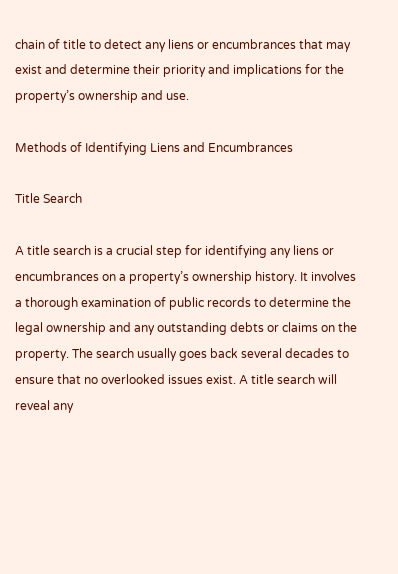chain of title to detect any liens or encumbrances that may exist and determine their priority and implications for the property’s ownership and use.

Methods of Identifying Liens and Encumbrances

Title Search

A title search is a crucial step for identifying any liens or encumbrances on a property’s ownership history. It involves a thorough examination of public records to determine the legal ownership and any outstanding debts or claims on the property. The search usually goes back several decades to ensure that no overlooked issues exist. A title search will reveal any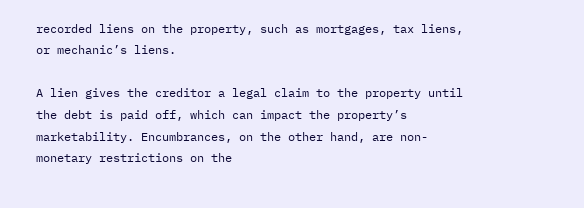recorded liens on the property, such as mortgages, tax liens, or mechanic’s liens.

A lien gives the creditor a legal claim to the property until the debt is paid off, which can impact the property’s marketability. Encumbrances, on the other hand, are non-monetary restrictions on the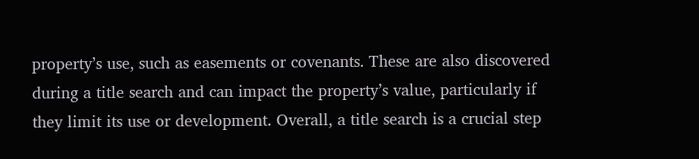property’s use, such as easements or covenants. These are also discovered during a title search and can impact the property’s value, particularly if they limit its use or development. Overall, a title search is a crucial step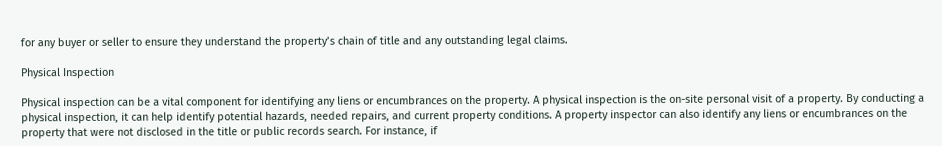for any buyer or seller to ensure they understand the property’s chain of title and any outstanding legal claims.

Physical Inspection

Physical inspection can be a vital component for identifying any liens or encumbrances on the property. A physical inspection is the on-site personal visit of a property. By conducting a physical inspection, it can help identify potential hazards, needed repairs, and current property conditions. A property inspector can also identify any liens or encumbrances on the property that were not disclosed in the title or public records search. For instance, if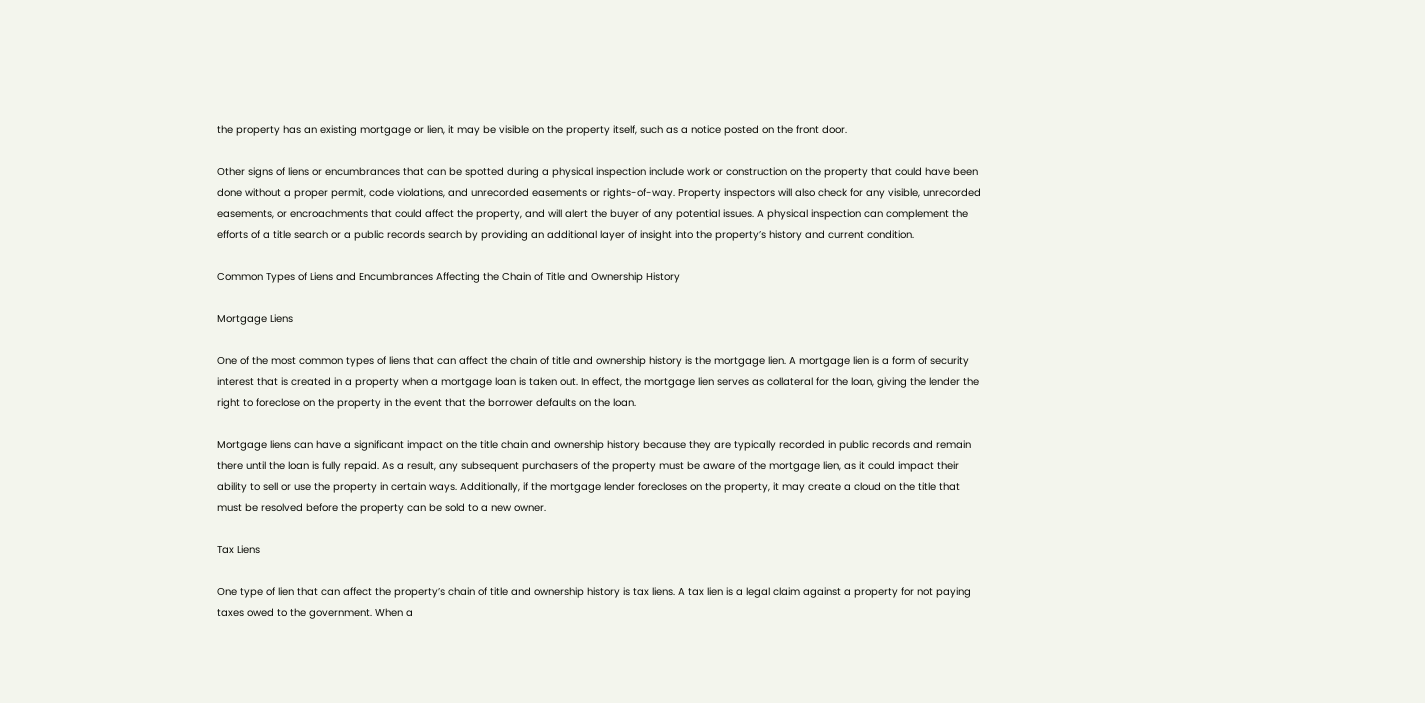the property has an existing mortgage or lien, it may be visible on the property itself, such as a notice posted on the front door.

Other signs of liens or encumbrances that can be spotted during a physical inspection include work or construction on the property that could have been done without a proper permit, code violations, and unrecorded easements or rights-of-way. Property inspectors will also check for any visible, unrecorded easements, or encroachments that could affect the property, and will alert the buyer of any potential issues. A physical inspection can complement the efforts of a title search or a public records search by providing an additional layer of insight into the property’s history and current condition.

Common Types of Liens and Encumbrances Affecting the Chain of Title and Ownership History

Mortgage Liens

One of the most common types of liens that can affect the chain of title and ownership history is the mortgage lien. A mortgage lien is a form of security interest that is created in a property when a mortgage loan is taken out. In effect, the mortgage lien serves as collateral for the loan, giving the lender the right to foreclose on the property in the event that the borrower defaults on the loan.

Mortgage liens can have a significant impact on the title chain and ownership history because they are typically recorded in public records and remain there until the loan is fully repaid. As a result, any subsequent purchasers of the property must be aware of the mortgage lien, as it could impact their ability to sell or use the property in certain ways. Additionally, if the mortgage lender forecloses on the property, it may create a cloud on the title that must be resolved before the property can be sold to a new owner.

Tax Liens

One type of lien that can affect the property’s chain of title and ownership history is tax liens. A tax lien is a legal claim against a property for not paying taxes owed to the government. When a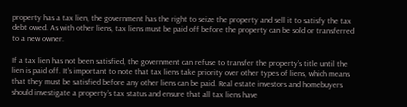property has a tax lien, the government has the right to seize the property and sell it to satisfy the tax debt owed. As with other liens, tax liens must be paid off before the property can be sold or transferred to a new owner.

If a tax lien has not been satisfied, the government can refuse to transfer the property’s title until the lien is paid off. It’s important to note that tax liens take priority over other types of liens, which means that they must be satisfied before any other liens can be paid. Real estate investors and homebuyers should investigate a property’s tax status and ensure that all tax liens have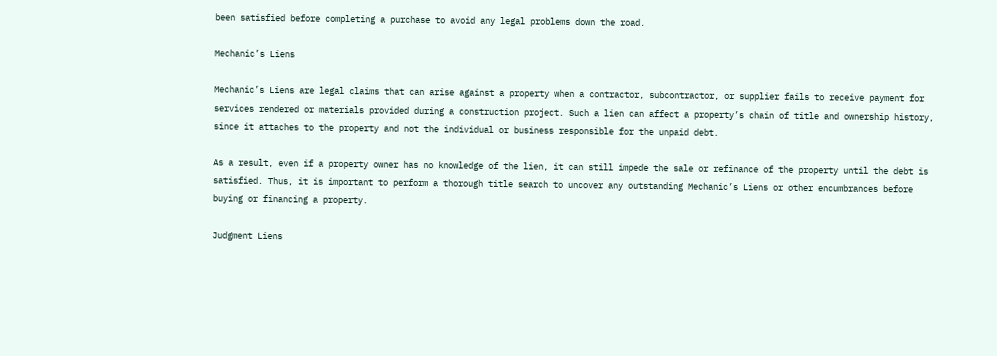been satisfied before completing a purchase to avoid any legal problems down the road.

Mechanic’s Liens

Mechanic’s Liens are legal claims that can arise against a property when a contractor, subcontractor, or supplier fails to receive payment for services rendered or materials provided during a construction project. Such a lien can affect a property’s chain of title and ownership history, since it attaches to the property and not the individual or business responsible for the unpaid debt.

As a result, even if a property owner has no knowledge of the lien, it can still impede the sale or refinance of the property until the debt is satisfied. Thus, it is important to perform a thorough title search to uncover any outstanding Mechanic’s Liens or other encumbrances before buying or financing a property.

Judgment Liens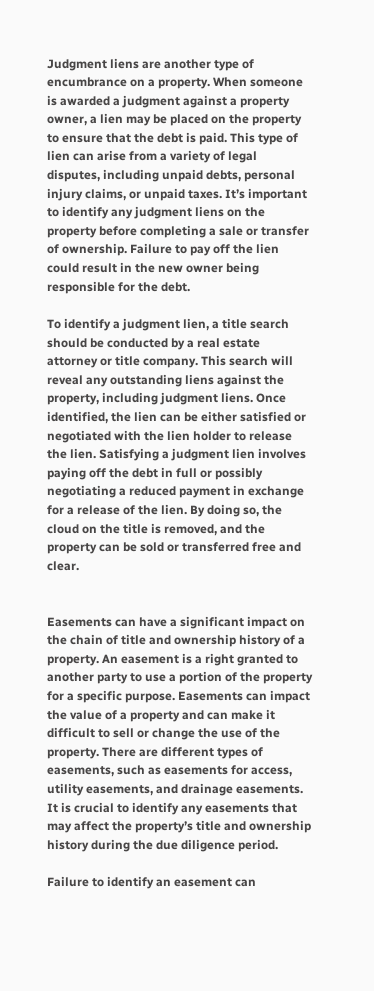Judgment liens are another type of encumbrance on a property. When someone is awarded a judgment against a property owner, a lien may be placed on the property to ensure that the debt is paid. This type of lien can arise from a variety of legal disputes, including unpaid debts, personal injury claims, or unpaid taxes. It’s important to identify any judgment liens on the property before completing a sale or transfer of ownership. Failure to pay off the lien could result in the new owner being responsible for the debt.

To identify a judgment lien, a title search should be conducted by a real estate attorney or title company. This search will reveal any outstanding liens against the property, including judgment liens. Once identified, the lien can be either satisfied or negotiated with the lien holder to release the lien. Satisfying a judgment lien involves paying off the debt in full or possibly negotiating a reduced payment in exchange for a release of the lien. By doing so, the cloud on the title is removed, and the property can be sold or transferred free and clear.


Easements can have a significant impact on the chain of title and ownership history of a property. An easement is a right granted to another party to use a portion of the property for a specific purpose. Easements can impact the value of a property and can make it difficult to sell or change the use of the property. There are different types of easements, such as easements for access, utility easements, and drainage easements. It is crucial to identify any easements that may affect the property’s title and ownership history during the due diligence period.

Failure to identify an easement can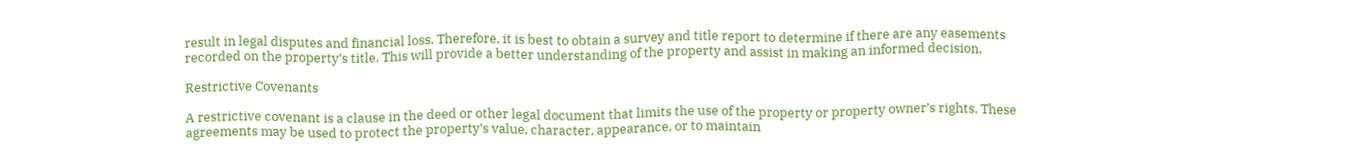result in legal disputes and financial loss. Therefore, it is best to obtain a survey and title report to determine if there are any easements recorded on the property’s title. This will provide a better understanding of the property and assist in making an informed decision.

Restrictive Covenants

A restrictive covenant is a clause in the deed or other legal document that limits the use of the property or property owner’s rights. These agreements may be used to protect the property’s value, character, appearance, or to maintain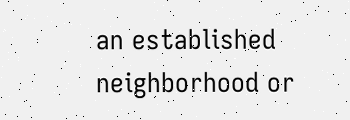an established neighborhood or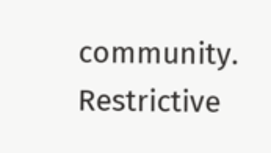community. Restrictive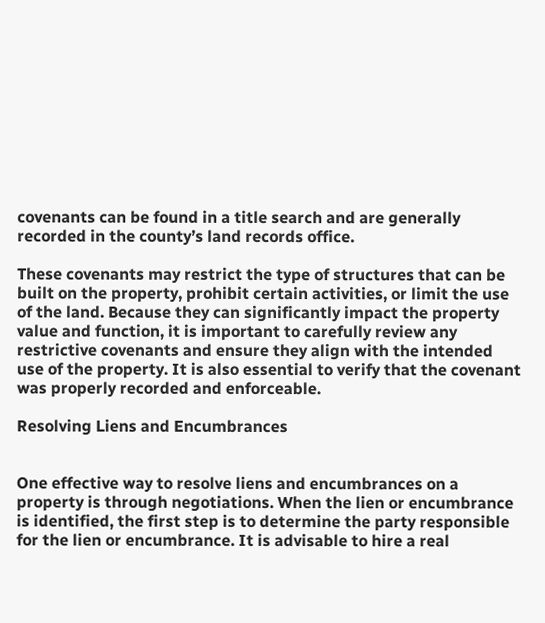covenants can be found in a title search and are generally recorded in the county’s land records office.

These covenants may restrict the type of structures that can be built on the property, prohibit certain activities, or limit the use of the land. Because they can significantly impact the property value and function, it is important to carefully review any restrictive covenants and ensure they align with the intended use of the property. It is also essential to verify that the covenant was properly recorded and enforceable.

Resolving Liens and Encumbrances


One effective way to resolve liens and encumbrances on a property is through negotiations. When the lien or encumbrance is identified, the first step is to determine the party responsible for the lien or encumbrance. It is advisable to hire a real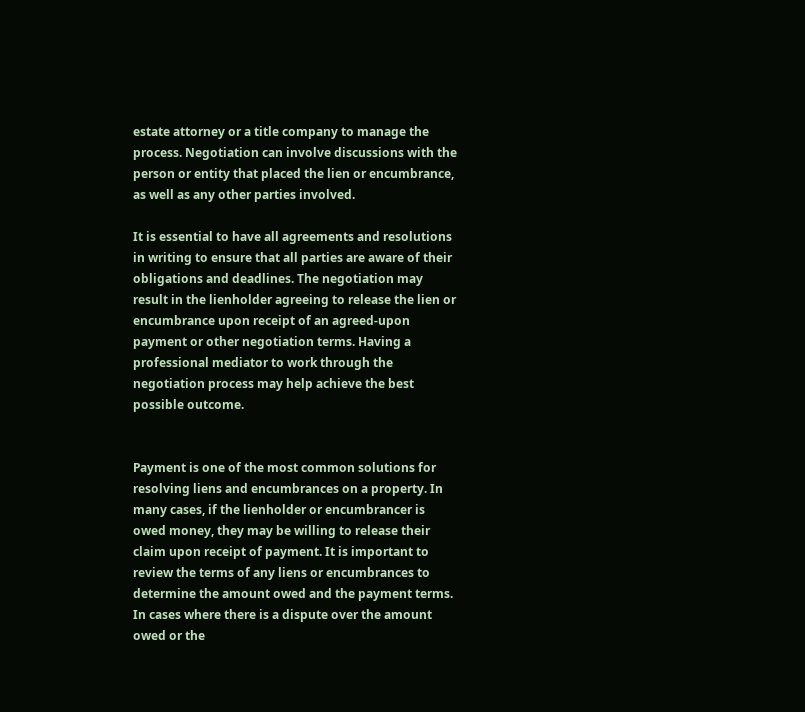estate attorney or a title company to manage the process. Negotiation can involve discussions with the person or entity that placed the lien or encumbrance, as well as any other parties involved.

It is essential to have all agreements and resolutions in writing to ensure that all parties are aware of their obligations and deadlines. The negotiation may result in the lienholder agreeing to release the lien or encumbrance upon receipt of an agreed-upon payment or other negotiation terms. Having a professional mediator to work through the negotiation process may help achieve the best possible outcome.


Payment is one of the most common solutions for resolving liens and encumbrances on a property. In many cases, if the lienholder or encumbrancer is owed money, they may be willing to release their claim upon receipt of payment. It is important to review the terms of any liens or encumbrances to determine the amount owed and the payment terms. In cases where there is a dispute over the amount owed or the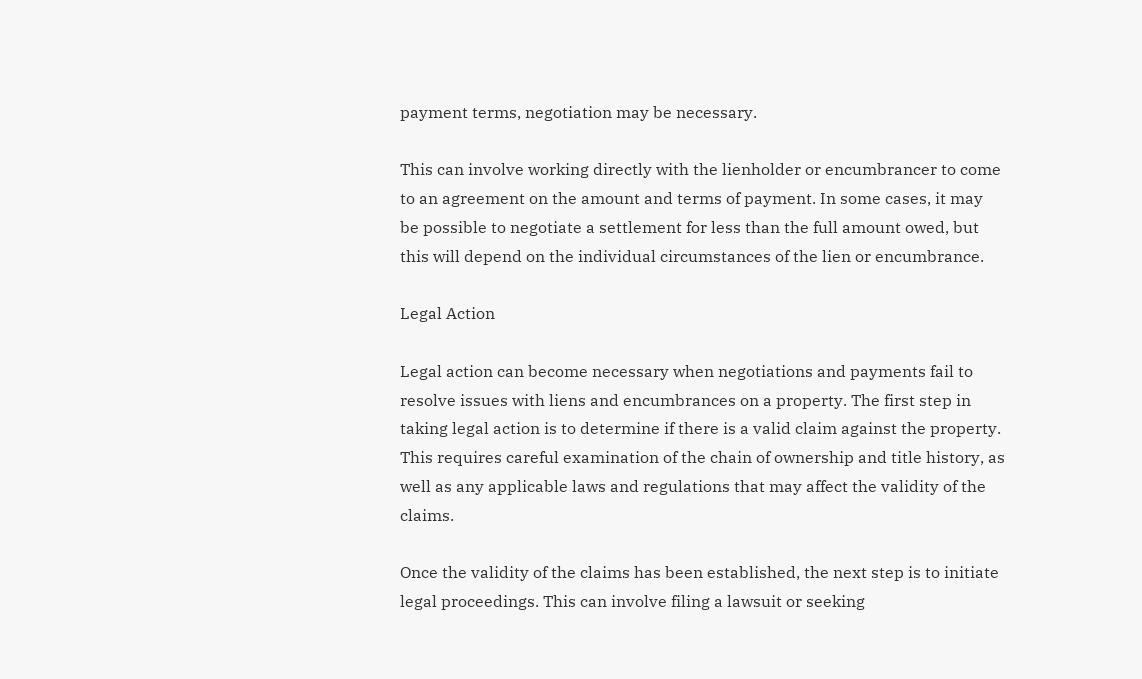payment terms, negotiation may be necessary.

This can involve working directly with the lienholder or encumbrancer to come to an agreement on the amount and terms of payment. In some cases, it may be possible to negotiate a settlement for less than the full amount owed, but this will depend on the individual circumstances of the lien or encumbrance.

Legal Action

Legal action can become necessary when negotiations and payments fail to resolve issues with liens and encumbrances on a property. The first step in taking legal action is to determine if there is a valid claim against the property. This requires careful examination of the chain of ownership and title history, as well as any applicable laws and regulations that may affect the validity of the claims.

Once the validity of the claims has been established, the next step is to initiate legal proceedings. This can involve filing a lawsuit or seeking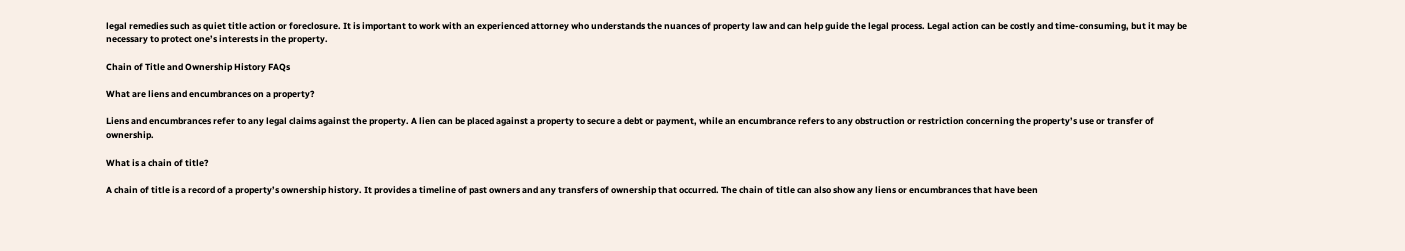legal remedies such as quiet title action or foreclosure. It is important to work with an experienced attorney who understands the nuances of property law and can help guide the legal process. Legal action can be costly and time-consuming, but it may be necessary to protect one’s interests in the property.

Chain of Title and Ownership History FAQs

What are liens and encumbrances on a property?

Liens and encumbrances refer to any legal claims against the property. A lien can be placed against a property to secure a debt or payment, while an encumbrance refers to any obstruction or restriction concerning the property’s use or transfer of ownership.

What is a chain of title?

A chain of title is a record of a property’s ownership history. It provides a timeline of past owners and any transfers of ownership that occurred. The chain of title can also show any liens or encumbrances that have been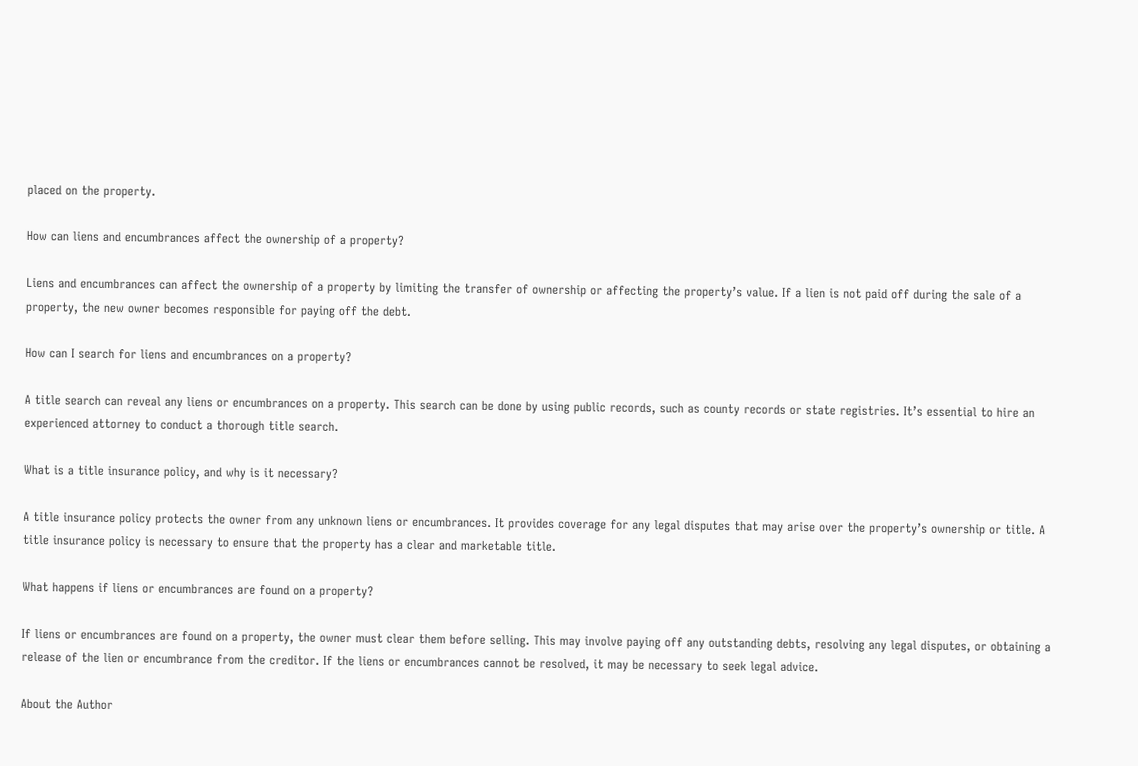placed on the property.

How can liens and encumbrances affect the ownership of a property?

Liens and encumbrances can affect the ownership of a property by limiting the transfer of ownership or affecting the property’s value. If a lien is not paid off during the sale of a property, the new owner becomes responsible for paying off the debt.

How can I search for liens and encumbrances on a property?

A title search can reveal any liens or encumbrances on a property. This search can be done by using public records, such as county records or state registries. It’s essential to hire an experienced attorney to conduct a thorough title search.

What is a title insurance policy, and why is it necessary?

A title insurance policy protects the owner from any unknown liens or encumbrances. It provides coverage for any legal disputes that may arise over the property’s ownership or title. A title insurance policy is necessary to ensure that the property has a clear and marketable title.

What happens if liens or encumbrances are found on a property?

If liens or encumbrances are found on a property, the owner must clear them before selling. This may involve paying off any outstanding debts, resolving any legal disputes, or obtaining a release of the lien or encumbrance from the creditor. If the liens or encumbrances cannot be resolved, it may be necessary to seek legal advice.

About the Author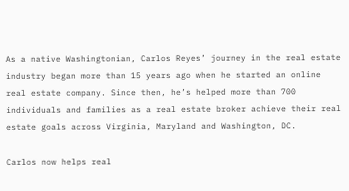As a native Washingtonian, Carlos Reyes’ journey in the real estate industry began more than 15 years ago when he started an online real estate company. Since then, he’s helped more than 700 individuals and families as a real estate broker achieve their real estate goals across Virginia, Maryland and Washington, DC.

Carlos now helps real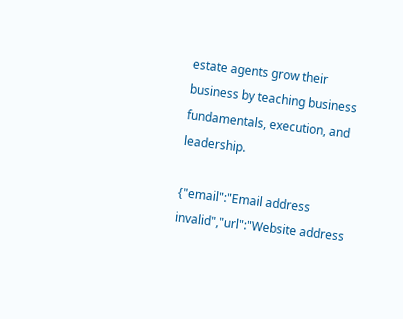estate agents grow their business by teaching business fundamentals, execution, and leadership.

{"email":"Email address invalid","url":"Website address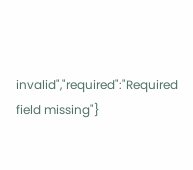invalid","required":"Required field missing"}